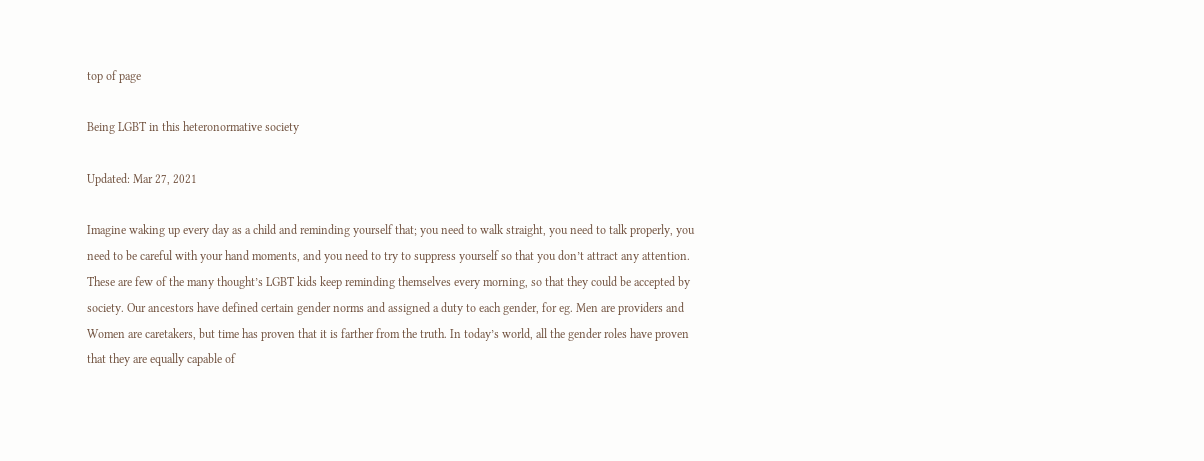top of page

Being LGBT in this heteronormative society

Updated: Mar 27, 2021

Imagine waking up every day as a child and reminding yourself that; you need to walk straight, you need to talk properly, you need to be careful with your hand moments, and you need to try to suppress yourself so that you don’t attract any attention. These are few of the many thought’s LGBT kids keep reminding themselves every morning, so that they could be accepted by society. Our ancestors have defined certain gender norms and assigned a duty to each gender, for eg. Men are providers and Women are caretakers, but time has proven that it is farther from the truth. In today’s world, all the gender roles have proven that they are equally capable of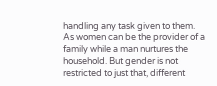handling any task given to them. As women can be the provider of a family while a man nurtures the household. But gender is not restricted to just that, different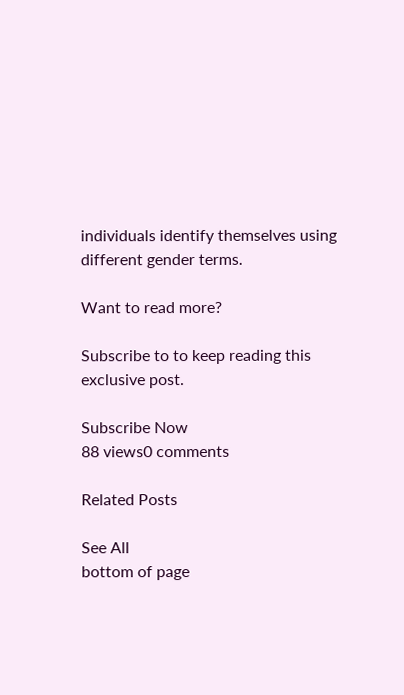individuals identify themselves using different gender terms.

Want to read more?

Subscribe to to keep reading this exclusive post.

Subscribe Now
88 views0 comments

Related Posts

See All
bottom of page